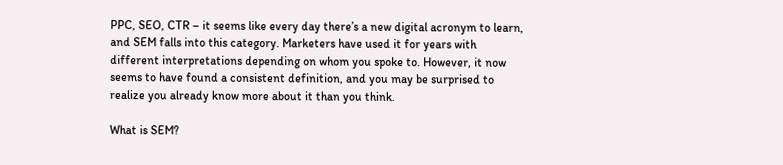PPC, SEO, CTR – it seems like every day there’s a new digital acronym to learn, and SEM falls into this category. Marketers have used it for years with different interpretations depending on whom you spoke to. However, it now seems to have found a consistent definition, and you may be surprised to realize you already know more about it than you think.

What is SEM?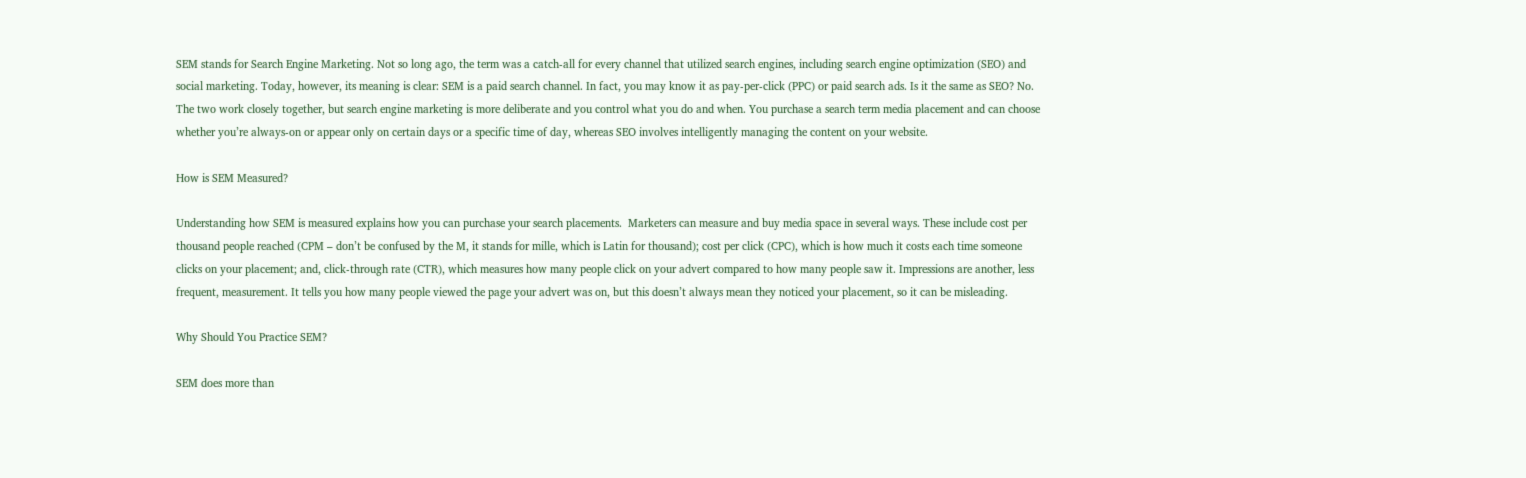SEM stands for Search Engine Marketing. Not so long ago, the term was a catch-all for every channel that utilized search engines, including search engine optimization (SEO) and social marketing. Today, however, its meaning is clear: SEM is a paid search channel. In fact, you may know it as pay-per-click (PPC) or paid search ads. Is it the same as SEO? No. The two work closely together, but search engine marketing is more deliberate and you control what you do and when. You purchase a search term media placement and can choose whether you’re always-on or appear only on certain days or a specific time of day, whereas SEO involves intelligently managing the content on your website.

How is SEM Measured?

Understanding how SEM is measured explains how you can purchase your search placements.  Marketers can measure and buy media space in several ways. These include cost per thousand people reached (CPM – don’t be confused by the M, it stands for mille, which is Latin for thousand); cost per click (CPC), which is how much it costs each time someone clicks on your placement; and, click-through rate (CTR), which measures how many people click on your advert compared to how many people saw it. Impressions are another, less frequent, measurement. It tells you how many people viewed the page your advert was on, but this doesn’t always mean they noticed your placement, so it can be misleading.

Why Should You Practice SEM?

SEM does more than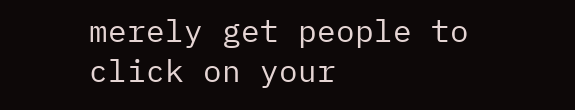merely get people to click on your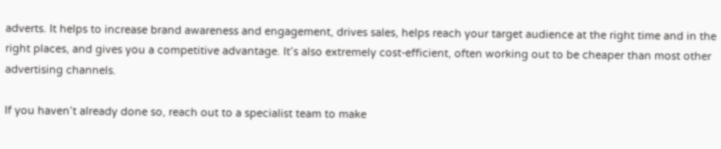adverts. It helps to increase brand awareness and engagement, drives sales, helps reach your target audience at the right time and in the right places, and gives you a competitive advantage. It’s also extremely cost-efficient, often working out to be cheaper than most other advertising channels.

If you haven’t already done so, reach out to a specialist team to make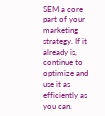SEM a core part of your marketing strategy. If it already is, continue to optimize and use it as efficiently as you can.